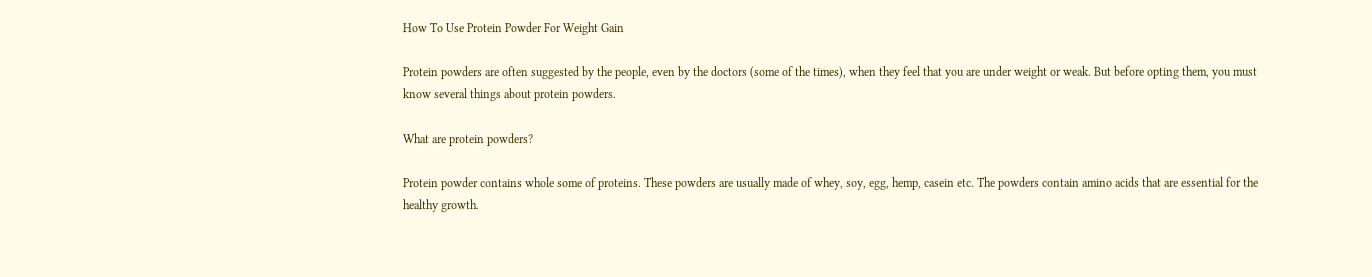How To Use Protein Powder For Weight Gain

Protein powders are often suggested by the people, even by the doctors (some of the times), when they feel that you are under weight or weak. But before opting them, you must know several things about protein powders.

What are protein powders?

Protein powder contains whole some of proteins. These powders are usually made of whey, soy, egg, hemp, casein etc. The powders contain amino acids that are essential for the healthy growth.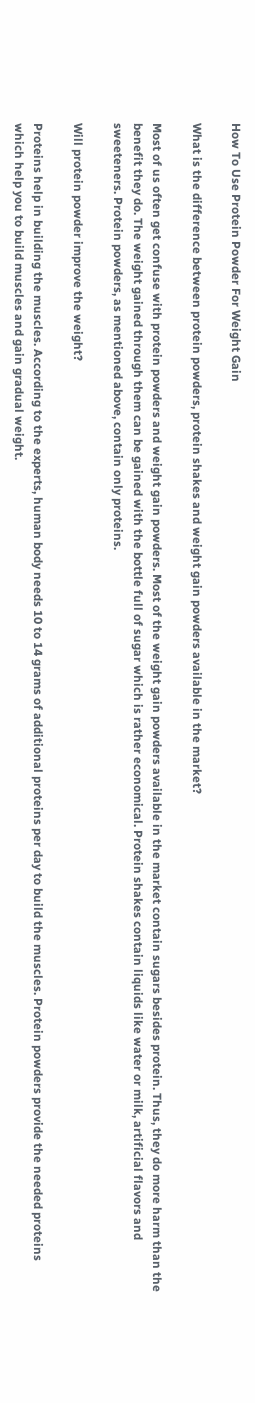How To Use Protein Powder For Weight Gain

What is the difference between protein powders, protein shakes and weight gain powders available in the market?

Most of us often get confuse with protein powders and weight gain powders. Most of the weight gain powders available in the market contain sugars besides protein. Thus, they do more harm than the benefit they do. The weight gained through them can be gained with the bottle full of sugar which is rather economical. Protein shakes contain liquids like water or milk, artificial flavors and sweeteners. Protein powders, as mentioned above, contain only proteins.

Will protein powder improve the weight?

Proteins help in building the muscles. According to the experts, human body needs 10 to 14 grams of additional proteins per day to build the muscles. Protein powders provide the needed proteins which help you to build muscles and gain gradual weight.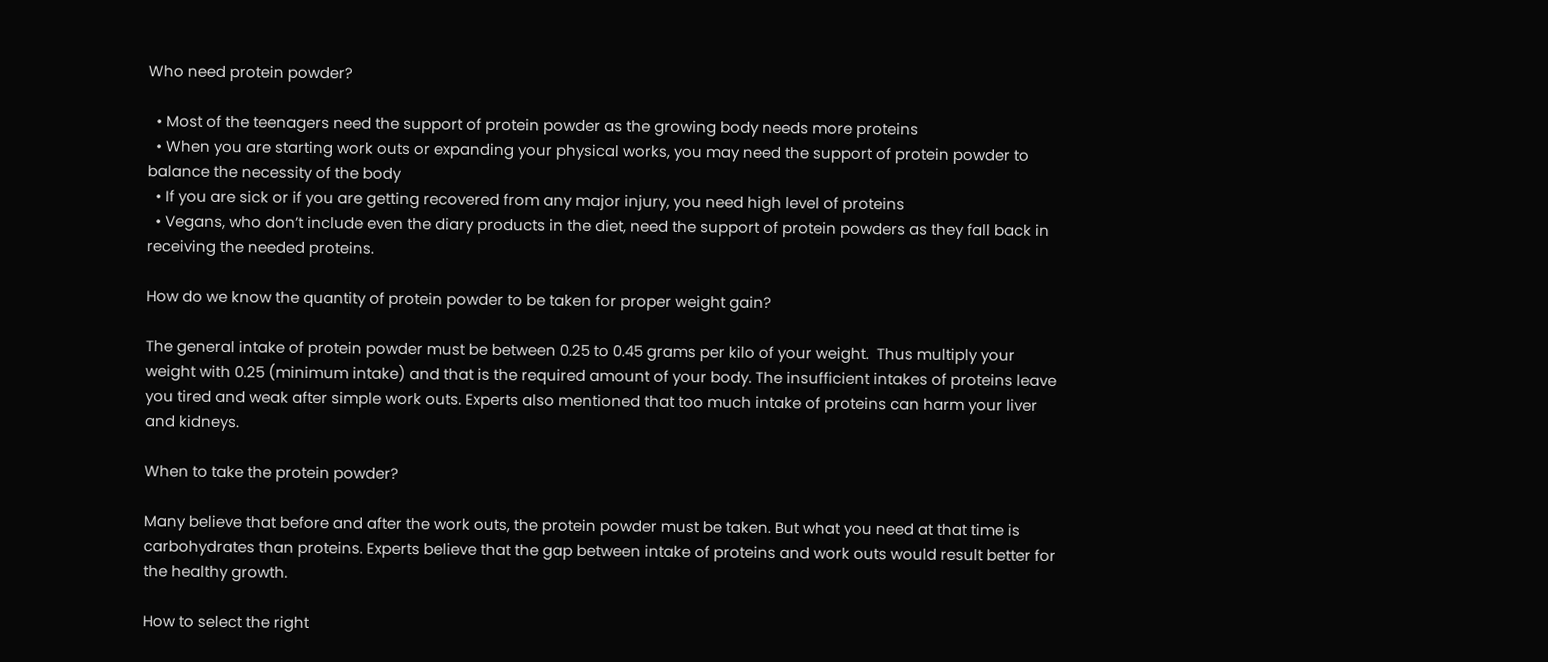Who need protein powder?

  • Most of the teenagers need the support of protein powder as the growing body needs more proteins
  • When you are starting work outs or expanding your physical works, you may need the support of protein powder to balance the necessity of the body
  • If you are sick or if you are getting recovered from any major injury, you need high level of proteins
  • Vegans, who don’t include even the diary products in the diet, need the support of protein powders as they fall back in receiving the needed proteins.

How do we know the quantity of protein powder to be taken for proper weight gain?

The general intake of protein powder must be between 0.25 to 0.45 grams per kilo of your weight.  Thus multiply your weight with 0.25 (minimum intake) and that is the required amount of your body. The insufficient intakes of proteins leave you tired and weak after simple work outs. Experts also mentioned that too much intake of proteins can harm your liver and kidneys.

When to take the protein powder?

Many believe that before and after the work outs, the protein powder must be taken. But what you need at that time is carbohydrates than proteins. Experts believe that the gap between intake of proteins and work outs would result better for the healthy growth.

How to select the right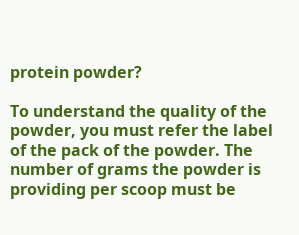protein powder?

To understand the quality of the powder, you must refer the label of the pack of the powder. The number of grams the powder is providing per scoop must be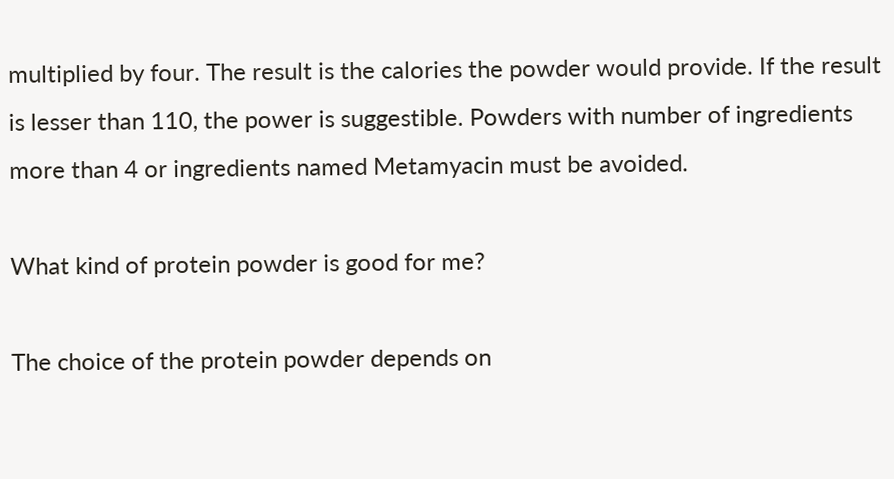multiplied by four. The result is the calories the powder would provide. If the result is lesser than 110, the power is suggestible. Powders with number of ingredients more than 4 or ingredients named Metamyacin must be avoided.

What kind of protein powder is good for me?

The choice of the protein powder depends on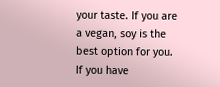your taste. If you are a vegan, soy is the best option for you. If you have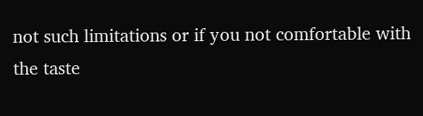not such limitations or if you not comfortable with the taste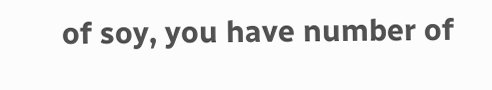of soy, you have number of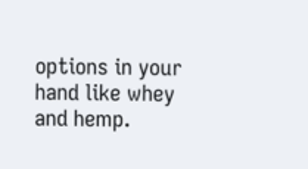options in your hand like whey and hemp.